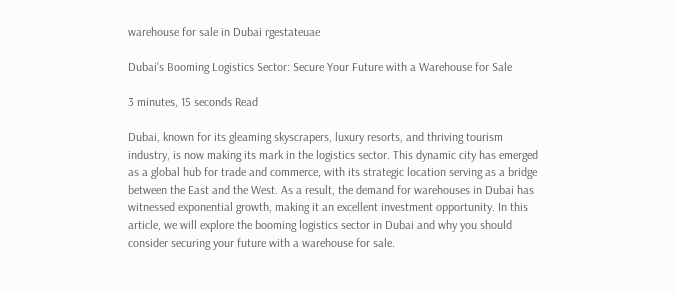warehouse for sale in Dubai rgestateuae

Dubai’s Booming Logistics Sector: Secure Your Future with a Warehouse for Sale

3 minutes, 15 seconds Read

Dubai, known for its gleaming skyscrapers, luxury resorts, and thriving tourism industry, is now making its mark in the logistics sector. This dynamic city has emerged as a global hub for trade and commerce, with its strategic location serving as a bridge between the East and the West. As a result, the demand for warehouses in Dubai has witnessed exponential growth, making it an excellent investment opportunity. In this article, we will explore the booming logistics sector in Dubai and why you should consider securing your future with a warehouse for sale.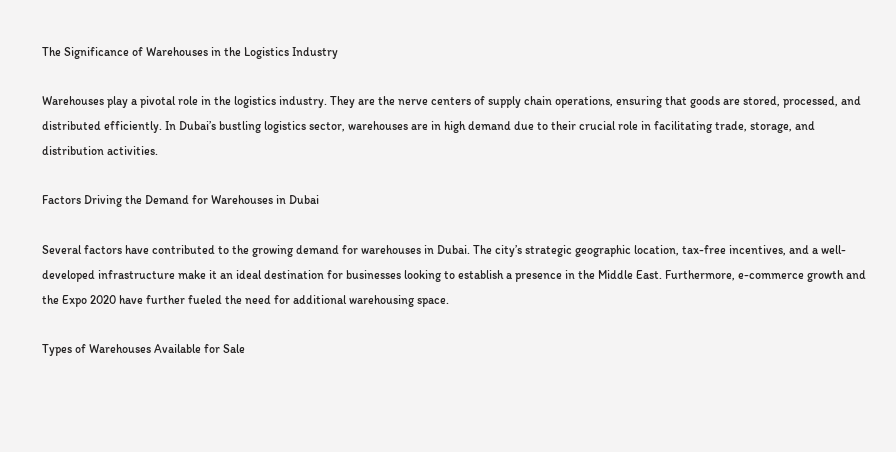The Significance of Warehouses in the Logistics Industry

Warehouses play a pivotal role in the logistics industry. They are the nerve centers of supply chain operations, ensuring that goods are stored, processed, and distributed efficiently. In Dubai’s bustling logistics sector, warehouses are in high demand due to their crucial role in facilitating trade, storage, and distribution activities.

Factors Driving the Demand for Warehouses in Dubai

Several factors have contributed to the growing demand for warehouses in Dubai. The city’s strategic geographic location, tax-free incentives, and a well-developed infrastructure make it an ideal destination for businesses looking to establish a presence in the Middle East. Furthermore, e-commerce growth and the Expo 2020 have further fueled the need for additional warehousing space.

Types of Warehouses Available for Sale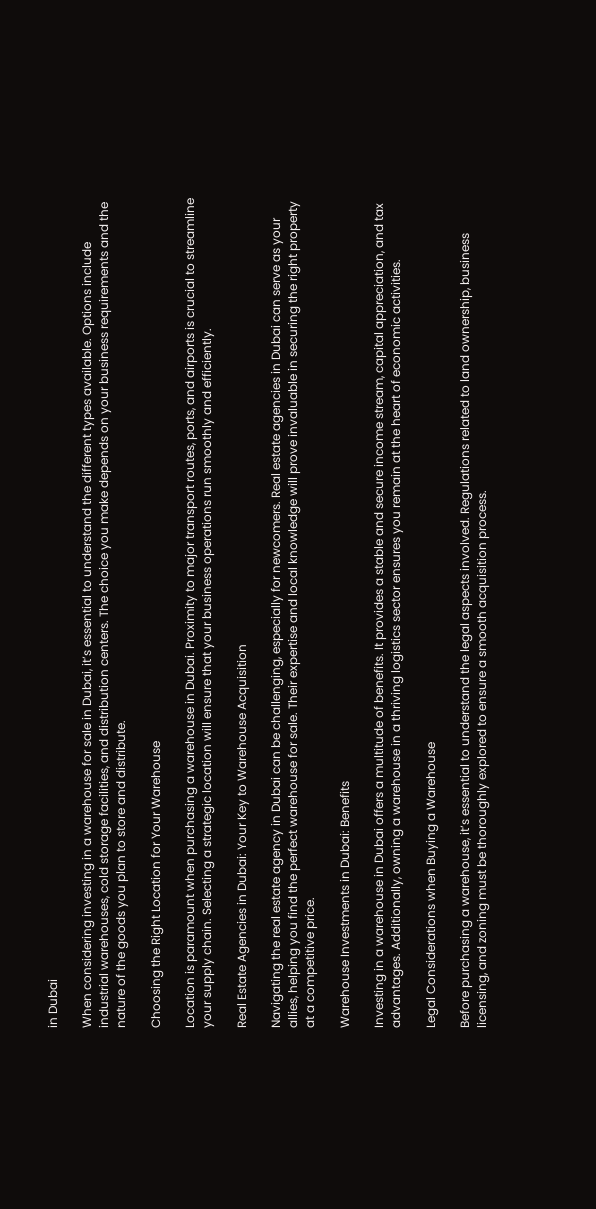in Dubai

When considering investing in a warehouse for sale in Dubai, it’s essential to understand the different types available. Options include industrial warehouses, cold storage facilities, and distribution centers. The choice you make depends on your business requirements and the nature of the goods you plan to store and distribute.

Choosing the Right Location for Your Warehouse

Location is paramount when purchasing a warehouse in Dubai. Proximity to major transport routes, ports, and airports is crucial to streamline your supply chain. Selecting a strategic location will ensure that your business operations run smoothly and efficiently.

Real Estate Agencies in Dubai: Your Key to Warehouse Acquisition

Navigating the real estate agency in Dubai can be challenging, especially for newcomers. Real estate agencies in Dubai can serve as your allies, helping you find the perfect warehouse for sale. Their expertise and local knowledge will prove invaluable in securing the right property at a competitive price.

Warehouse Investments in Dubai: Benefits

Investing in a warehouse in Dubai offers a multitude of benefits. It provides a stable and secure income stream, capital appreciation, and tax advantages. Additionally, owning a warehouse in a thriving logistics sector ensures you remain at the heart of economic activities.

Legal Considerations when Buying a Warehouse

Before purchasing a warehouse, it’s essential to understand the legal aspects involved. Regulations related to land ownership, business licensing, and zoning must be thoroughly explored to ensure a smooth acquisition process.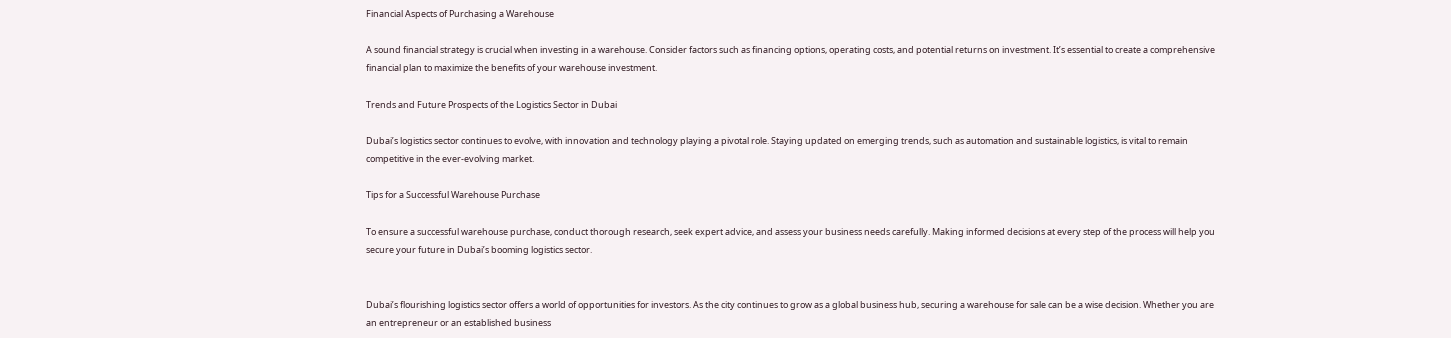Financial Aspects of Purchasing a Warehouse

A sound financial strategy is crucial when investing in a warehouse. Consider factors such as financing options, operating costs, and potential returns on investment. It’s essential to create a comprehensive financial plan to maximize the benefits of your warehouse investment.

Trends and Future Prospects of the Logistics Sector in Dubai

Dubai’s logistics sector continues to evolve, with innovation and technology playing a pivotal role. Staying updated on emerging trends, such as automation and sustainable logistics, is vital to remain competitive in the ever-evolving market.

Tips for a Successful Warehouse Purchase

To ensure a successful warehouse purchase, conduct thorough research, seek expert advice, and assess your business needs carefully. Making informed decisions at every step of the process will help you secure your future in Dubai’s booming logistics sector.


Dubai’s flourishing logistics sector offers a world of opportunities for investors. As the city continues to grow as a global business hub, securing a warehouse for sale can be a wise decision. Whether you are an entrepreneur or an established business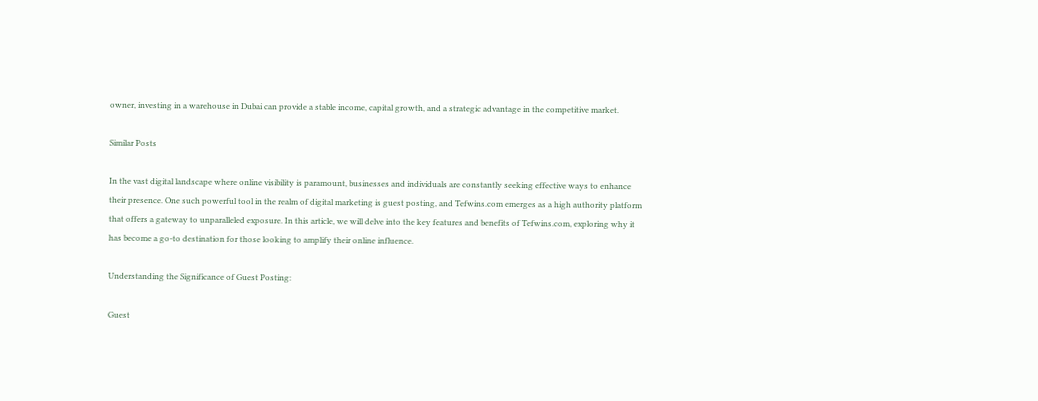owner, investing in a warehouse in Dubai can provide a stable income, capital growth, and a strategic advantage in the competitive market.

Similar Posts

In the vast digital landscape where online visibility is paramount, businesses and individuals are constantly seeking effective ways to enhance their presence. One such powerful tool in the realm of digital marketing is guest posting, and Tefwins.com emerges as a high authority platform that offers a gateway to unparalleled exposure. In this article, we will delve into the key features and benefits of Tefwins.com, exploring why it has become a go-to destination for those looking to amplify their online influence.

Understanding the Significance of Guest Posting:

Guest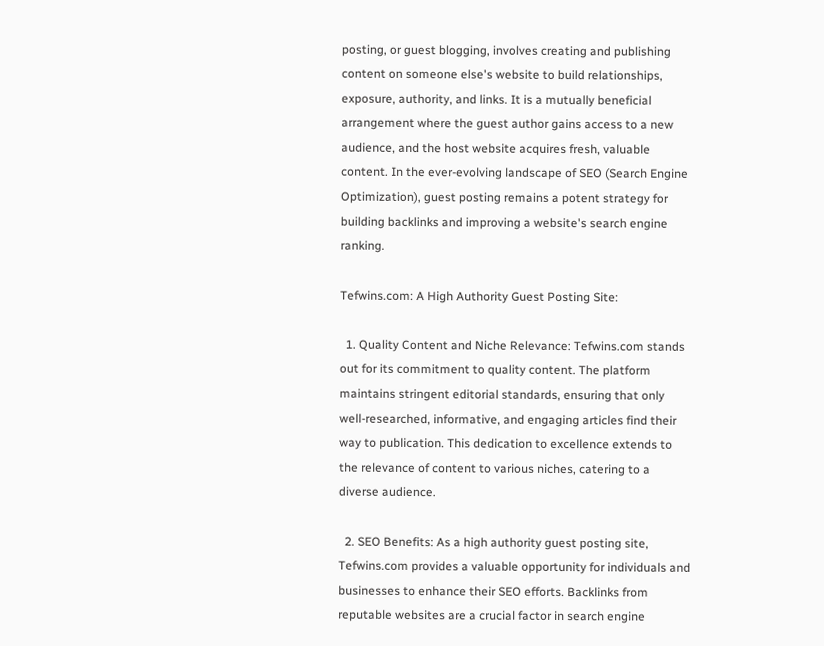posting, or guest blogging, involves creating and publishing content on someone else's website to build relationships, exposure, authority, and links. It is a mutually beneficial arrangement where the guest author gains access to a new audience, and the host website acquires fresh, valuable content. In the ever-evolving landscape of SEO (Search Engine Optimization), guest posting remains a potent strategy for building backlinks and improving a website's search engine ranking.

Tefwins.com: A High Authority Guest Posting Site:

  1. Quality Content and Niche Relevance: Tefwins.com stands out for its commitment to quality content. The platform maintains stringent editorial standards, ensuring that only well-researched, informative, and engaging articles find their way to publication. This dedication to excellence extends to the relevance of content to various niches, catering to a diverse audience.

  2. SEO Benefits: As a high authority guest posting site, Tefwins.com provides a valuable opportunity for individuals and businesses to enhance their SEO efforts. Backlinks from reputable websites are a crucial factor in search engine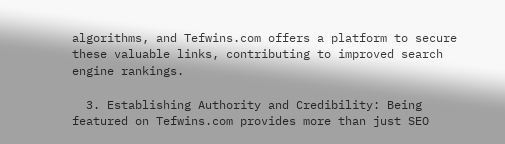algorithms, and Tefwins.com offers a platform to secure these valuable links, contributing to improved search engine rankings.

  3. Establishing Authority and Credibility: Being featured on Tefwins.com provides more than just SEO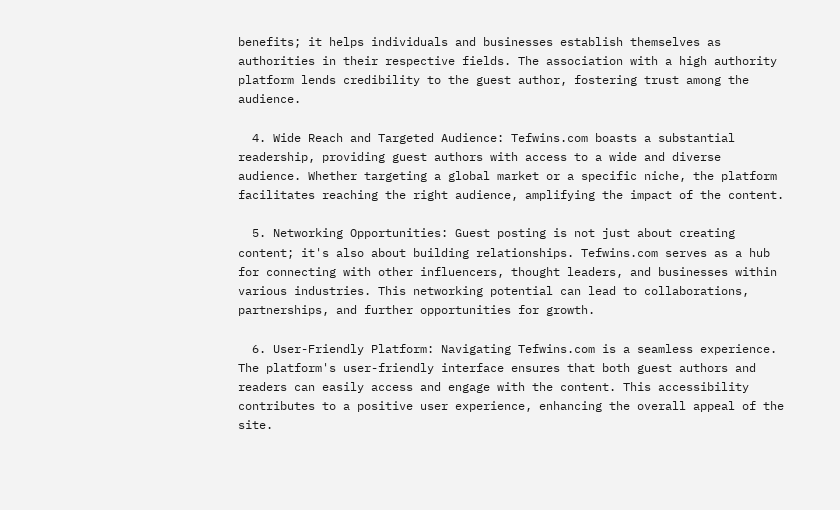benefits; it helps individuals and businesses establish themselves as authorities in their respective fields. The association with a high authority platform lends credibility to the guest author, fostering trust among the audience.

  4. Wide Reach and Targeted Audience: Tefwins.com boasts a substantial readership, providing guest authors with access to a wide and diverse audience. Whether targeting a global market or a specific niche, the platform facilitates reaching the right audience, amplifying the impact of the content.

  5. Networking Opportunities: Guest posting is not just about creating content; it's also about building relationships. Tefwins.com serves as a hub for connecting with other influencers, thought leaders, and businesses within various industries. This networking potential can lead to collaborations, partnerships, and further opportunities for growth.

  6. User-Friendly Platform: Navigating Tefwins.com is a seamless experience. The platform's user-friendly interface ensures that both guest authors and readers can easily access and engage with the content. This accessibility contributes to a positive user experience, enhancing the overall appeal of the site.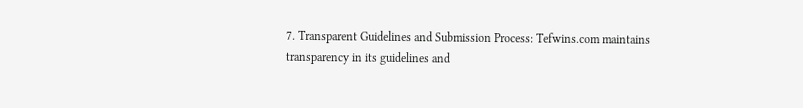7. Transparent Guidelines and Submission Process: Tefwins.com maintains transparency in its guidelines and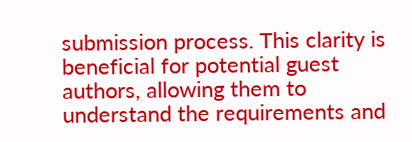submission process. This clarity is beneficial for potential guest authors, allowing them to understand the requirements and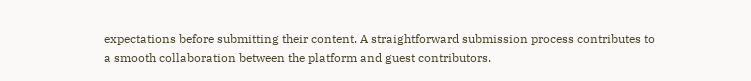expectations before submitting their content. A straightforward submission process contributes to a smooth collaboration between the platform and guest contributors.